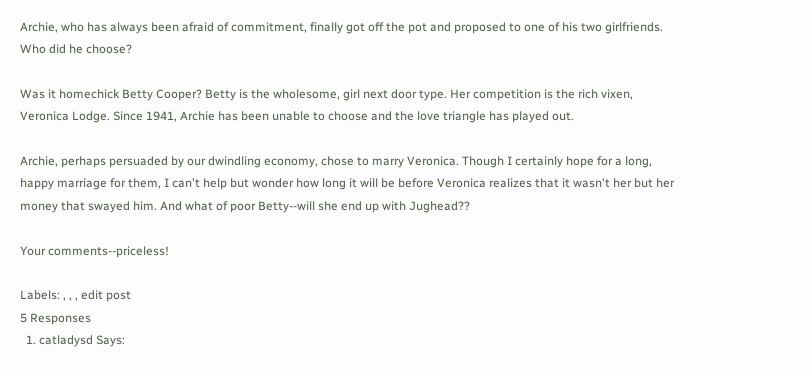Archie, who has always been afraid of commitment, finally got off the pot and proposed to one of his two girlfriends. Who did he choose?

Was it homechick Betty Cooper? Betty is the wholesome, girl next door type. Her competition is the rich vixen, Veronica Lodge. Since 1941, Archie has been unable to choose and the love triangle has played out.

Archie, perhaps persuaded by our dwindling economy, chose to marry Veronica. Though I certainly hope for a long, happy marriage for them, I can't help but wonder how long it will be before Veronica realizes that it wasn't her but her money that swayed him. And what of poor Betty--will she end up with Jughead??

Your comments--priceless!

Labels: , , , edit post
5 Responses
  1. catladysd Says: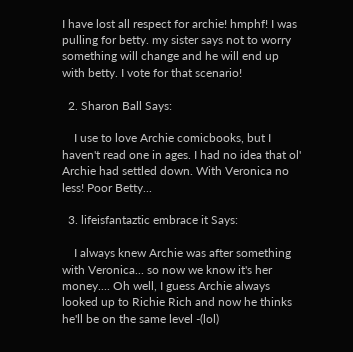I have lost all respect for archie! hmphf! I was pulling for betty. my sister says not to worry something will change and he will end up with betty. I vote for that scenario!

  2. Sharon Ball Says:

    I use to love Archie comicbooks, but I haven't read one in ages. I had no idea that ol' Archie had settled down. With Veronica no less! Poor Betty...

  3. lifeisfantaztic embrace it Says:

    I always knew Archie was after something with Veronica... so now we know it's her money.... Oh well, I guess Archie always looked up to Richie Rich and now he thinks he'll be on the same level -(lol)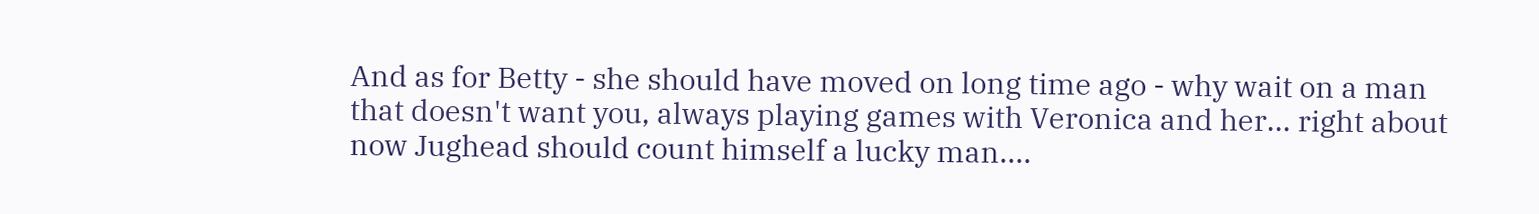And as for Betty - she should have moved on long time ago - why wait on a man that doesn't want you, always playing games with Veronica and her... right about now Jughead should count himself a lucky man....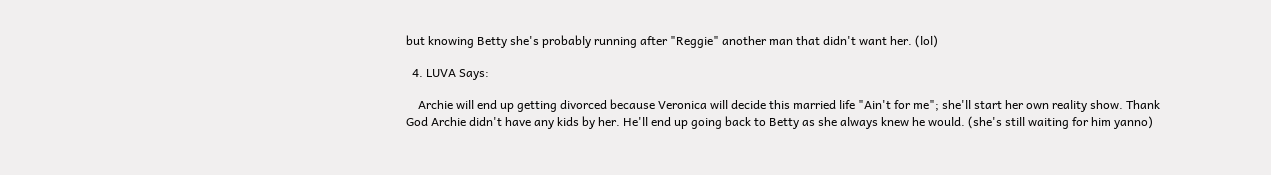but knowing Betty she's probably running after "Reggie" another man that didn't want her. (lol)

  4. LUVA Says:

    Archie will end up getting divorced because Veronica will decide this married life "Ain't for me"; she'll start her own reality show. Thank God Archie didn't have any kids by her. He'll end up going back to Betty as she always knew he would. (she's still waiting for him yanno)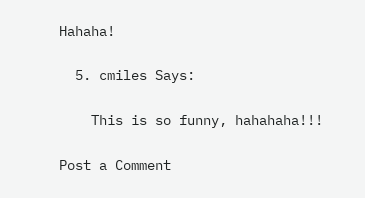Hahaha!

  5. cmiles Says:

    This is so funny, hahahaha!!!

Post a Comment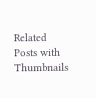Related Posts with Thumbnails